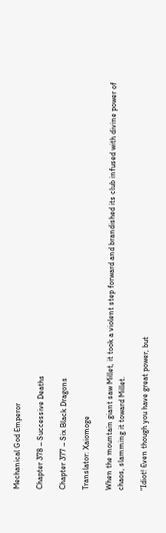Mechanical God Emperor

Chapter 378 – Successive Deaths

Chapter 377 – Six Black Dragons

Translator: Xaiomoge

When the mountain giant saw Millet, it took a violent step forward and brandished its club infused with divine power of chaos, slamming it toward Millet.

“Idiot! Even though you have great power, but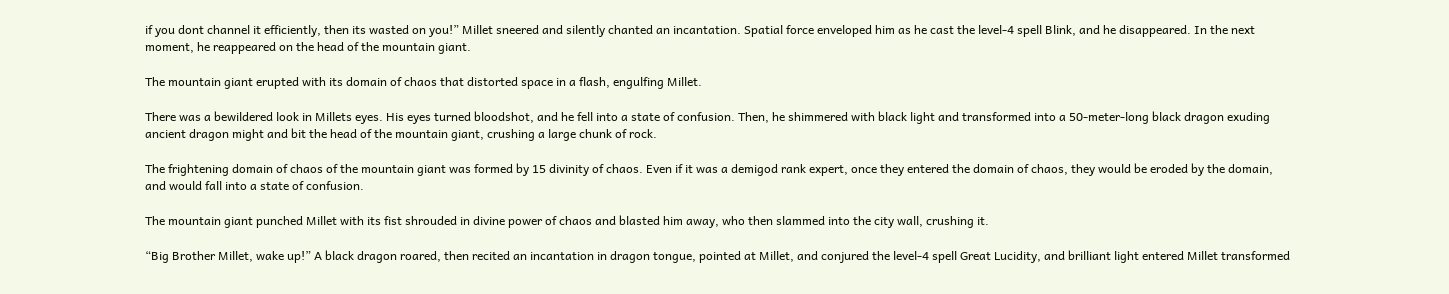if you dont channel it efficiently, then its wasted on you!” Millet sneered and silently chanted an incantation. Spatial force enveloped him as he cast the level-4 spell Blink, and he disappeared. In the next moment, he reappeared on the head of the mountain giant.

The mountain giant erupted with its domain of chaos that distorted space in a flash, engulfing Millet.

There was a bewildered look in Millets eyes. His eyes turned bloodshot, and he fell into a state of confusion. Then, he shimmered with black light and transformed into a 50-meter-long black dragon exuding ancient dragon might and bit the head of the mountain giant, crushing a large chunk of rock.

The frightening domain of chaos of the mountain giant was formed by 15 divinity of chaos. Even if it was a demigod rank expert, once they entered the domain of chaos, they would be eroded by the domain, and would fall into a state of confusion.

The mountain giant punched Millet with its fist shrouded in divine power of chaos and blasted him away, who then slammed into the city wall, crushing it.

“Big Brother Millet, wake up!” A black dragon roared, then recited an incantation in dragon tongue, pointed at Millet, and conjured the level-4 spell Great Lucidity, and brilliant light entered Millet transformed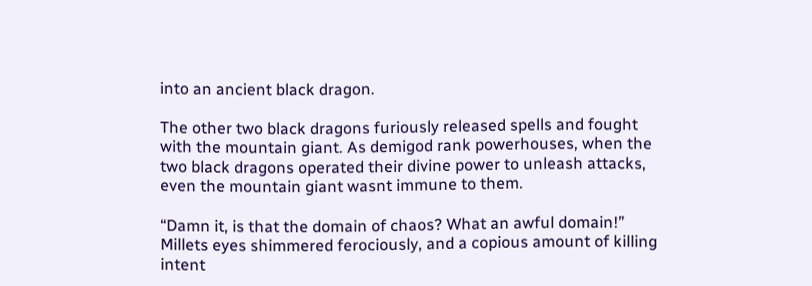into an ancient black dragon.

The other two black dragons furiously released spells and fought with the mountain giant. As demigod rank powerhouses, when the two black dragons operated their divine power to unleash attacks, even the mountain giant wasnt immune to them.

“Damn it, is that the domain of chaos? What an awful domain!” Millets eyes shimmered ferociously, and a copious amount of killing intent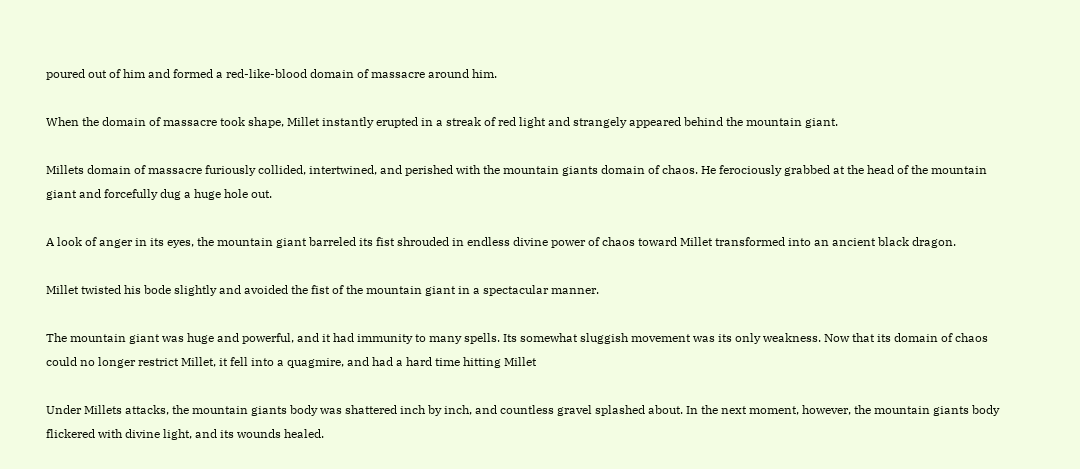poured out of him and formed a red-like-blood domain of massacre around him.

When the domain of massacre took shape, Millet instantly erupted in a streak of red light and strangely appeared behind the mountain giant.

Millets domain of massacre furiously collided, intertwined, and perished with the mountain giants domain of chaos. He ferociously grabbed at the head of the mountain giant and forcefully dug a huge hole out.

A look of anger in its eyes, the mountain giant barreled its fist shrouded in endless divine power of chaos toward Millet transformed into an ancient black dragon.

Millet twisted his bode slightly and avoided the fist of the mountain giant in a spectacular manner.

The mountain giant was huge and powerful, and it had immunity to many spells. Its somewhat sluggish movement was its only weakness. Now that its domain of chaos could no longer restrict Millet, it fell into a quagmire, and had a hard time hitting Millet

Under Millets attacks, the mountain giants body was shattered inch by inch, and countless gravel splashed about. In the next moment, however, the mountain giants body flickered with divine light, and its wounds healed.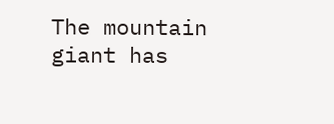The mountain giant has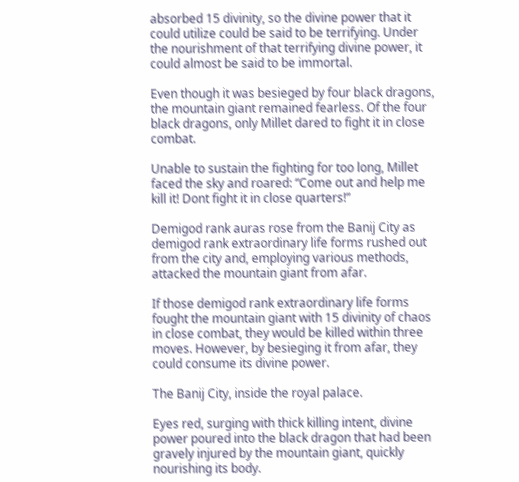absorbed 15 divinity, so the divine power that it could utilize could be said to be terrifying. Under the nourishment of that terrifying divine power, it could almost be said to be immortal.

Even though it was besieged by four black dragons, the mountain giant remained fearless. Of the four black dragons, only Millet dared to fight it in close combat.

Unable to sustain the fighting for too long, Millet faced the sky and roared: “Come out and help me kill it! Dont fight it in close quarters!”

Demigod rank auras rose from the Banij City as demigod rank extraordinary life forms rushed out from the city and, employing various methods, attacked the mountain giant from afar.

If those demigod rank extraordinary life forms fought the mountain giant with 15 divinity of chaos in close combat, they would be killed within three moves. However, by besieging it from afar, they could consume its divine power.

The Banij City, inside the royal palace.

Eyes red, surging with thick killing intent, divine power poured into the black dragon that had been gravely injured by the mountain giant, quickly nourishing its body.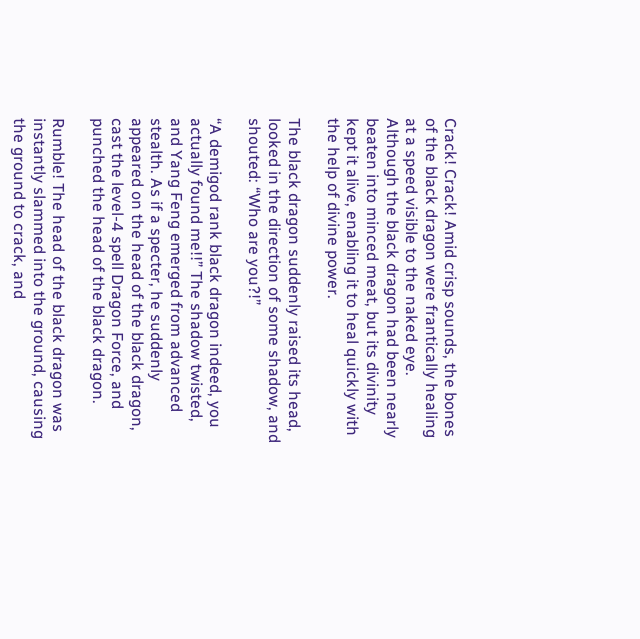Crack! Crack! Amid crisp sounds, the bones of the black dragon were frantically healing at a speed visible to the naked eye. Although the black dragon had been nearly beaten into minced meat, but its divinity kept it alive, enabling it to heal quickly with the help of divine power.

The black dragon suddenly raised its head, looked in the direction of some shadow, and shouted: “Who are you?!”

“A demigod rank black dragon indeed, you actually found me!!” The shadow twisted, and Yang Feng emerged from advanced stealth. As if a specter, he suddenly appeared on the head of the black dragon, cast the level-4 spell Dragon Force, and punched the head of the black dragon.

Rumble! The head of the black dragon was instantly slammed into the ground, causing the ground to crack, and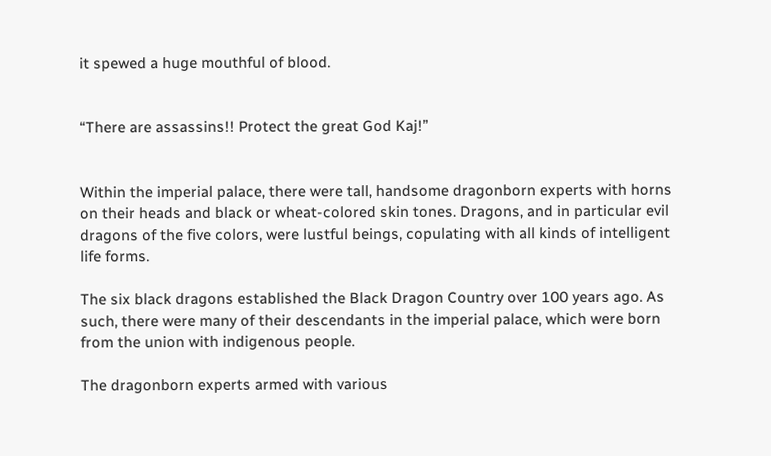it spewed a huge mouthful of blood.


“There are assassins!! Protect the great God Kaj!”


Within the imperial palace, there were tall, handsome dragonborn experts with horns on their heads and black or wheat-colored skin tones. Dragons, and in particular evil dragons of the five colors, were lustful beings, copulating with all kinds of intelligent life forms.

The six black dragons established the Black Dragon Country over 100 years ago. As such, there were many of their descendants in the imperial palace, which were born from the union with indigenous people.

The dragonborn experts armed with various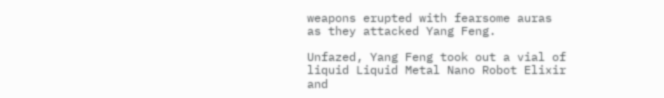weapons erupted with fearsome auras as they attacked Yang Feng.

Unfazed, Yang Feng took out a vial of liquid Liquid Metal Nano Robot Elixir and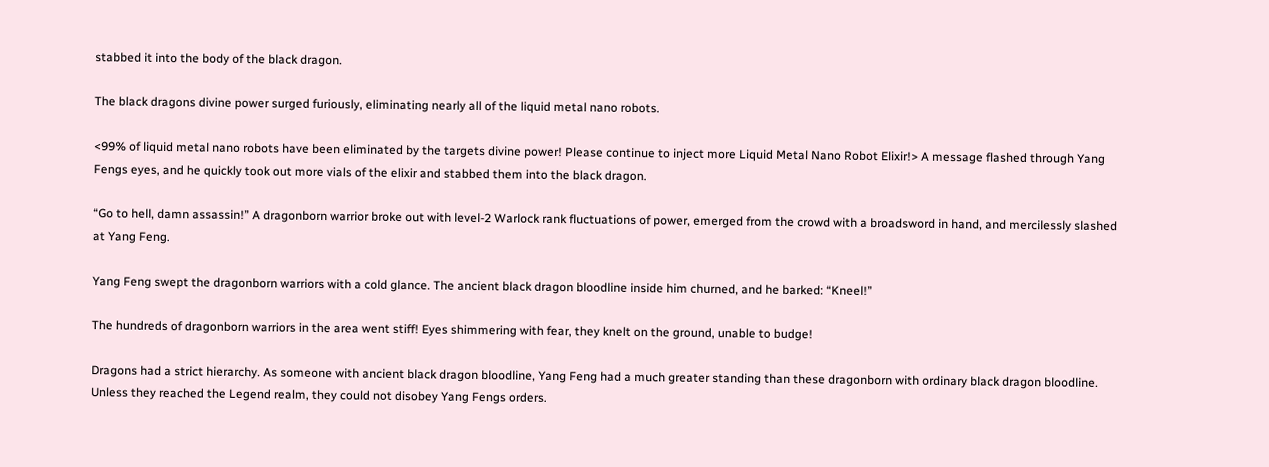stabbed it into the body of the black dragon.

The black dragons divine power surged furiously, eliminating nearly all of the liquid metal nano robots.

<99% of liquid metal nano robots have been eliminated by the targets divine power! Please continue to inject more Liquid Metal Nano Robot Elixir!> A message flashed through Yang Fengs eyes, and he quickly took out more vials of the elixir and stabbed them into the black dragon.

“Go to hell, damn assassin!” A dragonborn warrior broke out with level-2 Warlock rank fluctuations of power, emerged from the crowd with a broadsword in hand, and mercilessly slashed at Yang Feng.

Yang Feng swept the dragonborn warriors with a cold glance. The ancient black dragon bloodline inside him churned, and he barked: “Kneel!”

The hundreds of dragonborn warriors in the area went stiff! Eyes shimmering with fear, they knelt on the ground, unable to budge!

Dragons had a strict hierarchy. As someone with ancient black dragon bloodline, Yang Feng had a much greater standing than these dragonborn with ordinary black dragon bloodline. Unless they reached the Legend realm, they could not disobey Yang Fengs orders.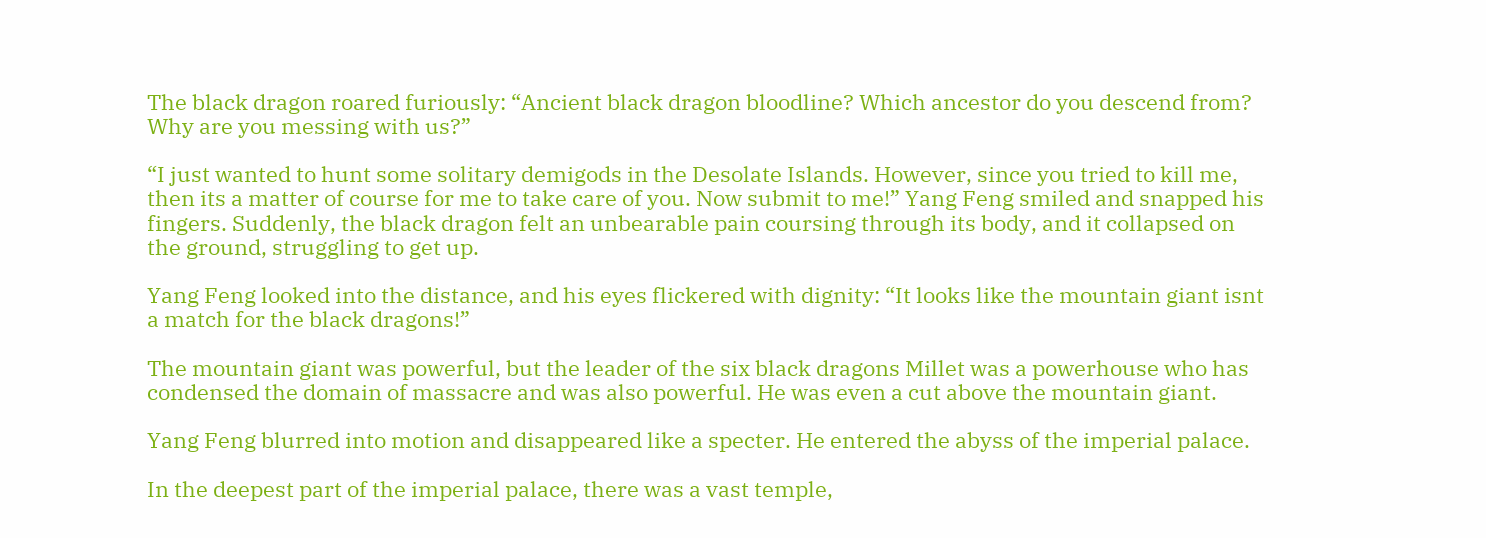The black dragon roared furiously: “Ancient black dragon bloodline? Which ancestor do you descend from? Why are you messing with us?”

“I just wanted to hunt some solitary demigods in the Desolate Islands. However, since you tried to kill me, then its a matter of course for me to take care of you. Now submit to me!” Yang Feng smiled and snapped his fingers. Suddenly, the black dragon felt an unbearable pain coursing through its body, and it collapsed on the ground, struggling to get up.

Yang Feng looked into the distance, and his eyes flickered with dignity: “It looks like the mountain giant isnt a match for the black dragons!”

The mountain giant was powerful, but the leader of the six black dragons Millet was a powerhouse who has condensed the domain of massacre and was also powerful. He was even a cut above the mountain giant.

Yang Feng blurred into motion and disappeared like a specter. He entered the abyss of the imperial palace.

In the deepest part of the imperial palace, there was a vast temple,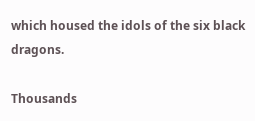which housed the idols of the six black dragons.

Thousands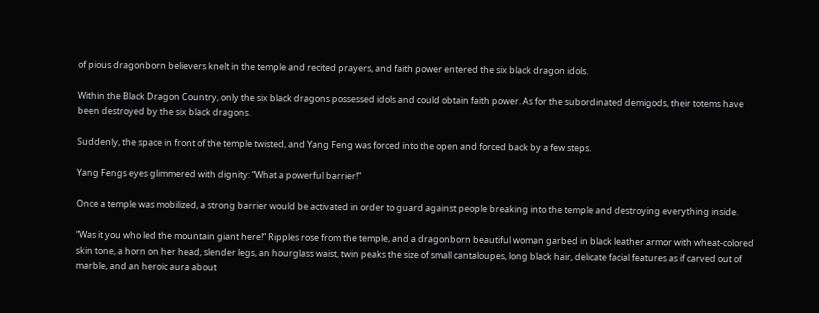of pious dragonborn believers knelt in the temple and recited prayers, and faith power entered the six black dragon idols.

Within the Black Dragon Country, only the six black dragons possessed idols and could obtain faith power. As for the subordinated demigods, their totems have been destroyed by the six black dragons.

Suddenly, the space in front of the temple twisted, and Yang Feng was forced into the open and forced back by a few steps.

Yang Fengs eyes glimmered with dignity: “What a powerful barrier!”

Once a temple was mobilized, a strong barrier would be activated in order to guard against people breaking into the temple and destroying everything inside.

“Was it you who led the mountain giant here!” Ripples rose from the temple, and a dragonborn beautiful woman garbed in black leather armor with wheat-colored skin tone, a horn on her head, slender legs, an hourglass waist, twin peaks the size of small cantaloupes, long black hair, delicate facial features as if carved out of marble, and an heroic aura about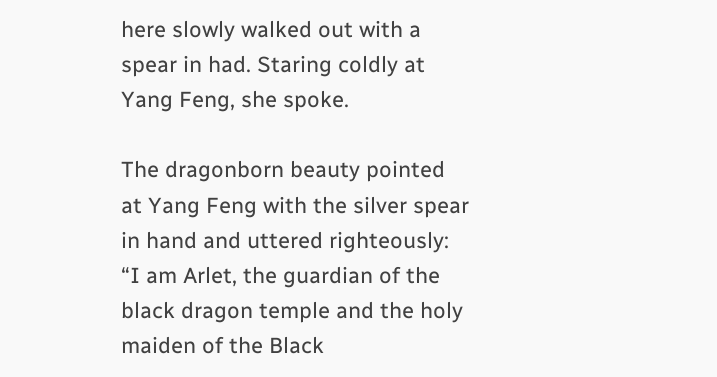here slowly walked out with a spear in had. Staring coldly at Yang Feng, she spoke.

The dragonborn beauty pointed at Yang Feng with the silver spear in hand and uttered righteously: “I am Arlet, the guardian of the black dragon temple and the holy maiden of the Black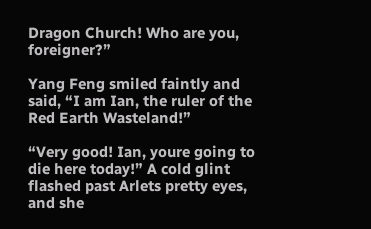Dragon Church! Who are you, foreigner?”

Yang Feng smiled faintly and said, “I am Ian, the ruler of the Red Earth Wasteland!”

“Very good! Ian, youre going to die here today!” A cold glint flashed past Arlets pretty eyes, and she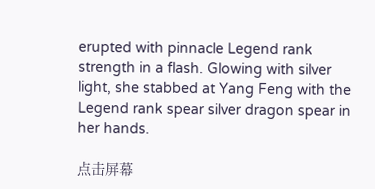erupted with pinnacle Legend rank strength in a flash. Glowing with silver light, she stabbed at Yang Feng with the Legend rank spear silver dragon spear in her hands.

点击屏幕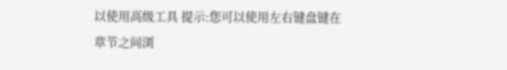以使用高级工具 提示:您可以使用左右键盘键在章节之间浏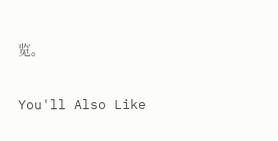览。

You'll Also Like